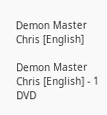Demon Master Chris [English]

Demon Master Chris [English] - 1 DVD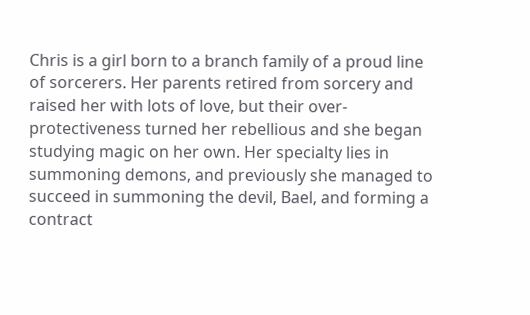Chris is a girl born to a branch family of a proud line of sorcerers. Her parents retired from sorcery and raised her with lots of love, but their over-protectiveness turned her rebellious and she began studying magic on her own. Her specialty lies in summoning demons, and previously she managed to succeed in summoning the devil, Bael, and forming a contract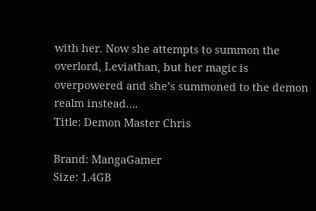with her. Now she attempts to summon the overlord, Leviathan, but her magic is overpowered and she’s summoned to the demon realm instead….
Title: Demon Master Chris

Brand: MangaGamer
Size: 1.4GB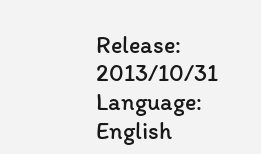Release: 2013/10/31
Language: English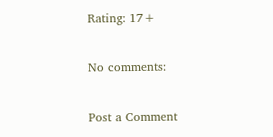Rating: 17+

No comments:

Post a Comment